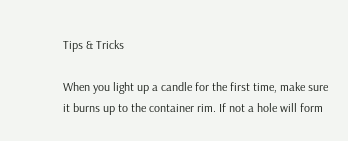Tips & Tricks

When you light up a candle for the first time, make sure it burns up to the container rim. If not a hole will form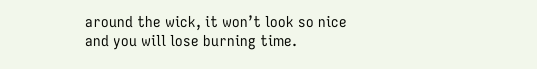around the wick, it won’t look so nice and you will lose burning time.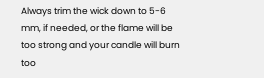Always trim the wick down to 5-6 mm, if needed, or the flame will be too strong and your candle will burn too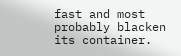fast and most probably blacken its container.